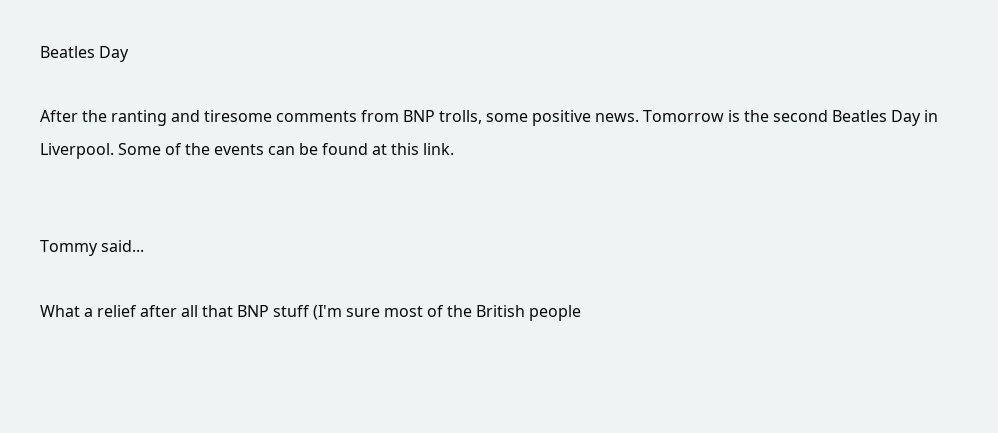Beatles Day

After the ranting and tiresome comments from BNP trolls, some positive news. Tomorrow is the second Beatles Day in Liverpool. Some of the events can be found at this link.


Tommy said...

What a relief after all that BNP stuff (I'm sure most of the British people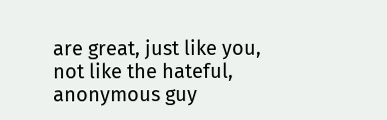are great, just like you, not like the hateful, anonymous guy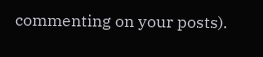commenting on your posts).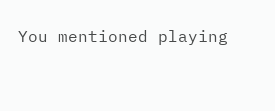You mentioned playing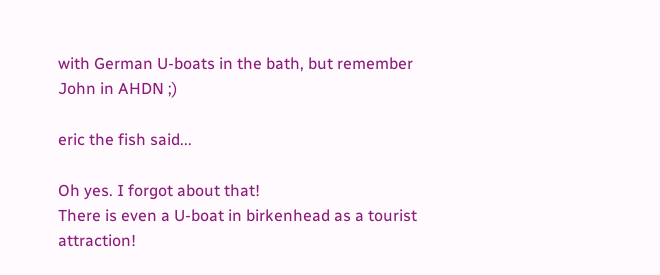with German U-boats in the bath, but remember John in AHDN ;)

eric the fish said...

Oh yes. I forgot about that!
There is even a U-boat in birkenhead as a tourist attraction!